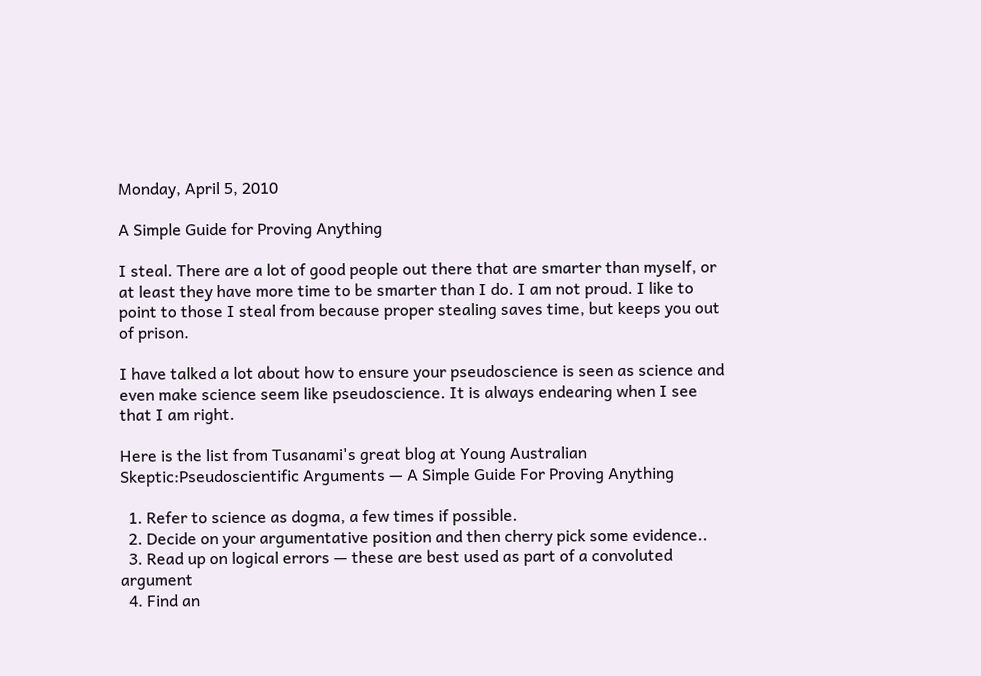Monday, April 5, 2010

A Simple Guide for Proving Anything

I steal. There are a lot of good people out there that are smarter than myself, or at least they have more time to be smarter than I do. I am not proud. I like to point to those I steal from because proper stealing saves time, but keeps you out of prison.

I have talked a lot about how to ensure your pseudoscience is seen as science and even make science seem like pseudoscience. It is always endearing when I see that I am right.

Here is the list from Tusanami's great blog at Young Australian Skeptic:Pseudoscientific Arguments — A Simple Guide For Proving Anything

  1. Refer to science as dogma, a few times if possible.
  2. Decide on your argumentative position and then cherry pick some evidence..
  3. Read up on logical errors — these are best used as part of a convoluted argument
  4. Find an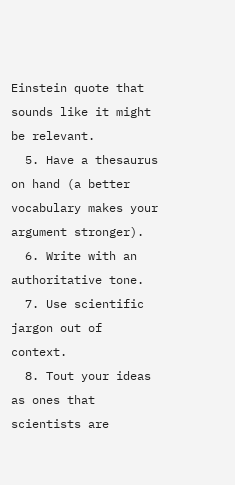Einstein quote that sounds like it might be relevant.
  5. Have a thesaurus on hand (a better vocabulary makes your argument stronger).
  6. Write with an authoritative tone.
  7. Use scientific jargon out of context.
  8. Tout your ideas as ones that scientists are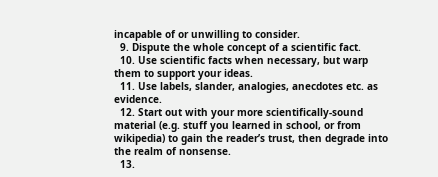incapable of or unwilling to consider.
  9. Dispute the whole concept of a scientific fact.
  10. Use scientific facts when necessary, but warp them to support your ideas.
  11. Use labels, slander, analogies, anecdotes etc. as evidence.
  12. Start out with your more scientifically-sound material (e.g. stuff you learned in school, or from wikipedia) to gain the reader’s trust, then degrade into the realm of nonsense.
  13.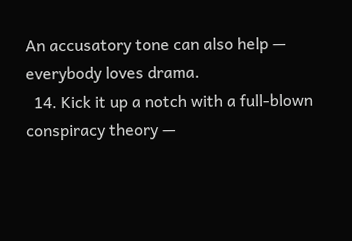An accusatory tone can also help — everybody loves drama.
  14. Kick it up a notch with a full-blown conspiracy theory —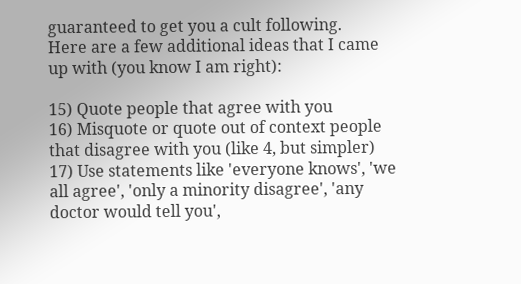guaranteed to get you a cult following.
Here are a few additional ideas that I came up with (you know I am right):

15) Quote people that agree with you
16) Misquote or quote out of context people that disagree with you (like 4, but simpler)
17) Use statements like 'everyone knows', 'we all agree', 'only a minority disagree', 'any doctor would tell you',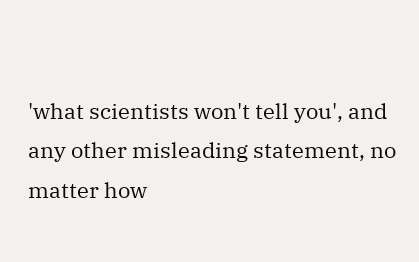'what scientists won't tell you', and any other misleading statement, no matter how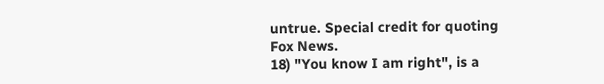untrue. Special credit for quoting Fox News.
18) "You know I am right", is a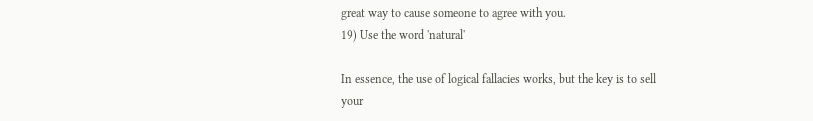great way to cause someone to agree with you.
19) Use the word 'natural'

In essence, the use of logical fallacies works, but the key is to sell your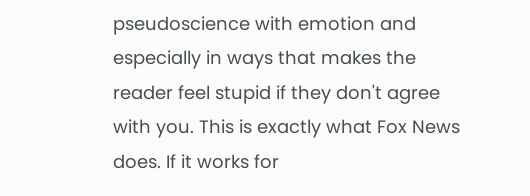pseudoscience with emotion and especially in ways that makes the reader feel stupid if they don't agree with you. This is exactly what Fox News does. If it works for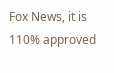Fox News, it is 110% approved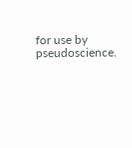for use by pseudoscience.